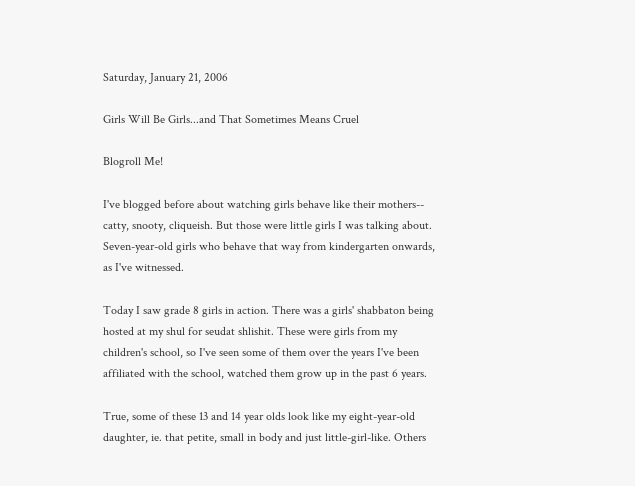Saturday, January 21, 2006

Girls Will Be Girls...and That Sometimes Means Cruel

Blogroll Me!

I've blogged before about watching girls behave like their mothers-- catty, snooty, cliqueish. But those were little girls I was talking about. Seven-year-old girls who behave that way from kindergarten onwards, as I've witnessed.

Today I saw grade 8 girls in action. There was a girls' shabbaton being hosted at my shul for seudat shlishit. These were girls from my children's school, so I've seen some of them over the years I've been affiliated with the school, watched them grow up in the past 6 years.

True, some of these 13 and 14 year olds look like my eight-year-old daughter, ie. that petite, small in body and just little-girl-like. Others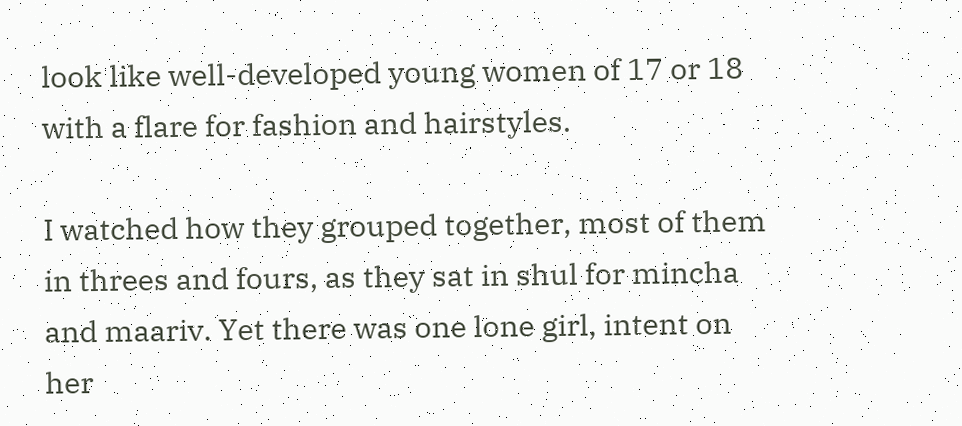look like well-developed young women of 17 or 18 with a flare for fashion and hairstyles.

I watched how they grouped together, most of them in threes and fours, as they sat in shul for mincha and maariv. Yet there was one lone girl, intent on her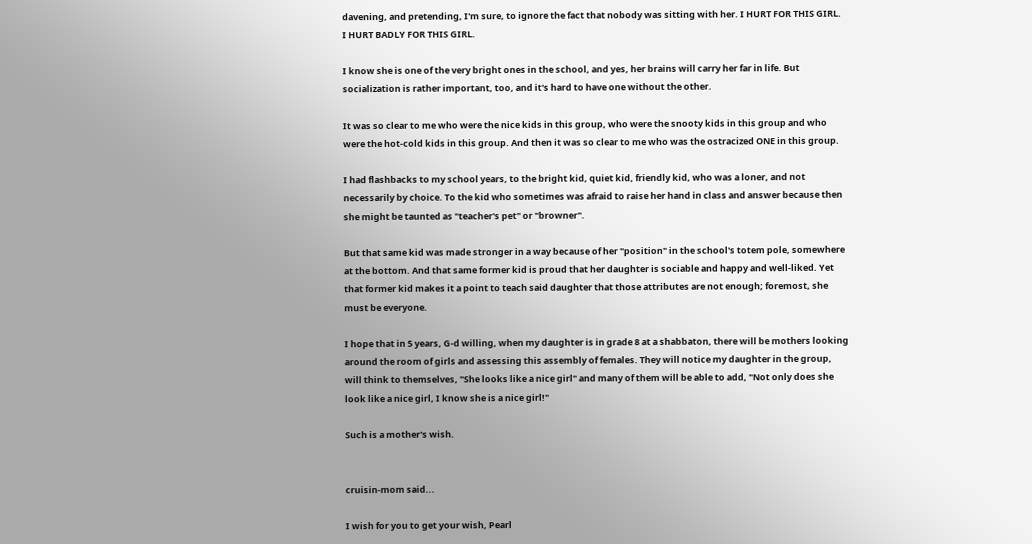davening, and pretending, I'm sure, to ignore the fact that nobody was sitting with her. I HURT FOR THIS GIRL. I HURT BADLY FOR THIS GIRL.

I know she is one of the very bright ones in the school, and yes, her brains will carry her far in life. But socialization is rather important, too, and it's hard to have one without the other.

It was so clear to me who were the nice kids in this group, who were the snooty kids in this group and who were the hot-cold kids in this group. And then it was so clear to me who was the ostracized ONE in this group.

I had flashbacks to my school years, to the bright kid, quiet kid, friendly kid, who was a loner, and not necessarily by choice. To the kid who sometimes was afraid to raise her hand in class and answer because then she might be taunted as "teacher's pet" or "browner".

But that same kid was made stronger in a way because of her "position" in the school's totem pole, somewhere at the bottom. And that same former kid is proud that her daughter is sociable and happy and well-liked. Yet that former kid makes it a point to teach said daughter that those attributes are not enough; foremost, she must be everyone.

I hope that in 5 years, G-d willing, when my daughter is in grade 8 at a shabbaton, there will be mothers looking around the room of girls and assessing this assembly of females. They will notice my daughter in the group, will think to themselves, "She looks like a nice girl" and many of them will be able to add, "Not only does she look like a nice girl, I know she is a nice girl!"

Such is a mother's wish.


cruisin-mom said...

I wish for you to get your wish, Pearl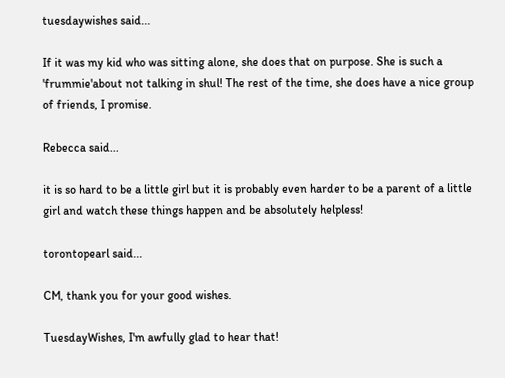tuesdaywishes said...

If it was my kid who was sitting alone, she does that on purpose. She is such a 'frummie'about not talking in shul! The rest of the time, she does have a nice group of friends, I promise.

Rebecca said...

it is so hard to be a little girl but it is probably even harder to be a parent of a little girl and watch these things happen and be absolutely helpless!

torontopearl said...

CM, thank you for your good wishes.

TuesdayWishes, I'm awfully glad to hear that!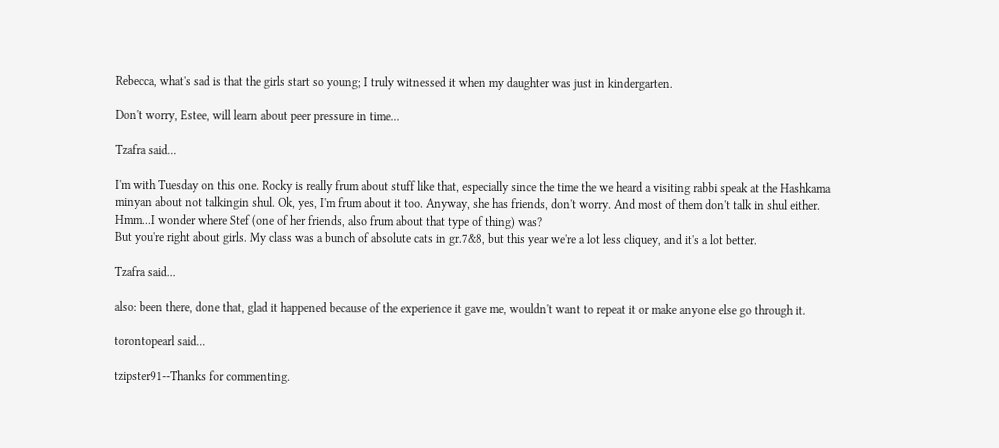Rebecca, what's sad is that the girls start so young; I truly witnessed it when my daughter was just in kindergarten.

Don't worry, Estee, will learn about peer pressure in time...

Tzafra said...

I'm with Tuesday on this one. Rocky is really frum about stuff like that, especially since the time the we heard a visiting rabbi speak at the Hashkama minyan about not talkingin shul. Ok, yes, I'm frum about it too. Anyway, she has friends, don't worry. And most of them don't talk in shul either. Hmm...I wonder where Stef (one of her friends, also frum about that type of thing) was?
But you're right about girls. My class was a bunch of absolute cats in gr.7&8, but this year we're a lot less cliquey, and it's a lot better.

Tzafra said...

also: been there, done that, glad it happened because of the experience it gave me, wouldn't want to repeat it or make anyone else go through it.

torontopearl said...

tzipster91--Thanks for commenting.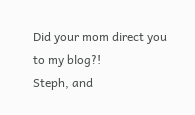Did your mom direct you to my blog?!
Steph, and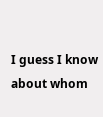I guess I know about whom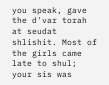you speak, gave the d'var torah at seudat shlishit. Most of the girls came late to shul; your sis was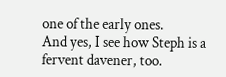one of the early ones.
And yes, I see how Steph is a fervent davener, too.